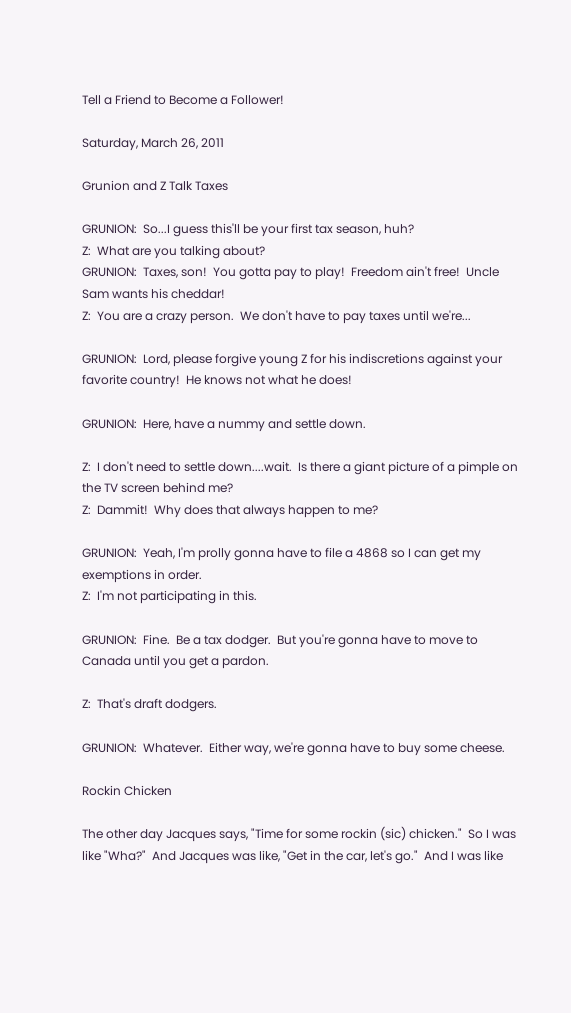Tell a Friend to Become a Follower!

Saturday, March 26, 2011

Grunion and Z Talk Taxes

GRUNION:  So...I guess this'll be your first tax season, huh?
Z:  What are you talking about?
GRUNION:  Taxes, son!  You gotta pay to play!  Freedom ain't free!  Uncle Sam wants his cheddar!
Z:  You are a crazy person.  We don't have to pay taxes until we're...

GRUNION:  Lord, please forgive young Z for his indiscretions against your favorite country!  He knows not what he does!

GRUNION:  Here, have a nummy and settle down.

Z:  I don't need to settle down....wait.  Is there a giant picture of a pimple on the TV screen behind me?
Z:  Dammit!  Why does that always happen to me?

GRUNION:  Yeah, I'm prolly gonna have to file a 4868 so I can get my exemptions in order.
Z:  I'm not participating in this.

GRUNION:  Fine.  Be a tax dodger.  But you're gonna have to move to Canada until you get a pardon.

Z:  That's draft dodgers.

GRUNION:  Whatever.  Either way, we're gonna have to buy some cheese.

Rockin Chicken

The other day Jacques says, "Time for some rockin (sic) chicken."  So I was like "Wha?"  And Jacques was like, "Get in the car, let's go."  And I was like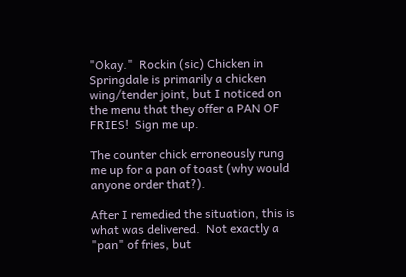"Okay."  Rockin (sic) Chicken in Springdale is primarily a chicken wing/tender joint, but I noticed on the menu that they offer a PAN OF FRIES!  Sign me up.

The counter chick erroneously rung me up for a pan of toast (why would anyone order that?).

After I remedied the situation, this is what was delivered.  Not exactly a "pan" of fries, but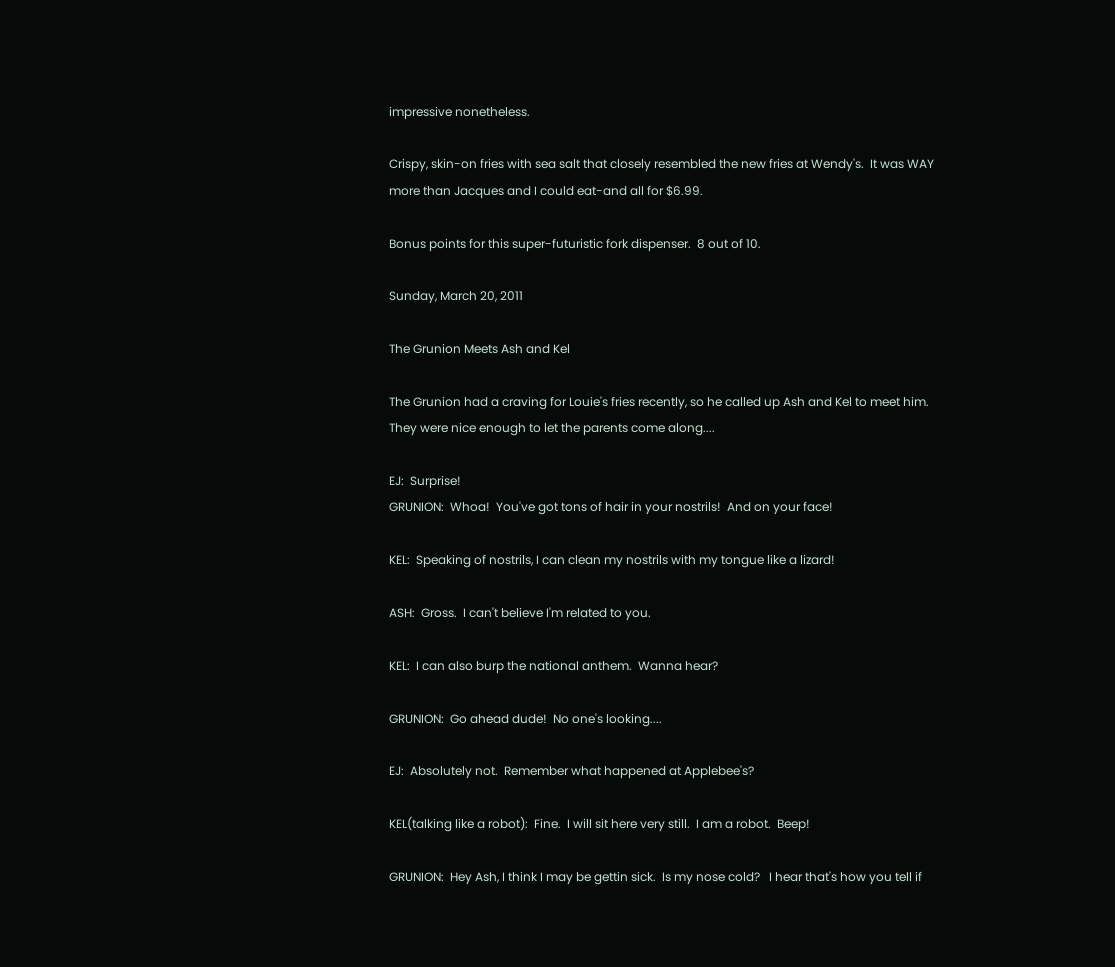impressive nonetheless.

Crispy, skin-on fries with sea salt that closely resembled the new fries at Wendy's.  It was WAY more than Jacques and I could eat-and all for $6.99.

Bonus points for this super-futuristic fork dispenser.  8 out of 10.

Sunday, March 20, 2011

The Grunion Meets Ash and Kel

The Grunion had a craving for Louie's fries recently, so he called up Ash and Kel to meet him.  They were nice enough to let the parents come along....

EJ:  Surprise!
GRUNION:  Whoa!  You've got tons of hair in your nostrils!  And on your face!

KEL:  Speaking of nostrils, I can clean my nostrils with my tongue like a lizard!

ASH:  Gross.  I can't believe I'm related to you.

KEL:  I can also burp the national anthem.  Wanna hear?

GRUNION:  Go ahead dude!  No one's looking....

EJ:  Absolutely not.  Remember what happened at Applebee's?

KEL(talking like a robot):  Fine.  I will sit here very still.  I am a robot.  Beep!

GRUNION:  Hey Ash, I think I may be gettin sick.  Is my nose cold?   I hear that's how you tell if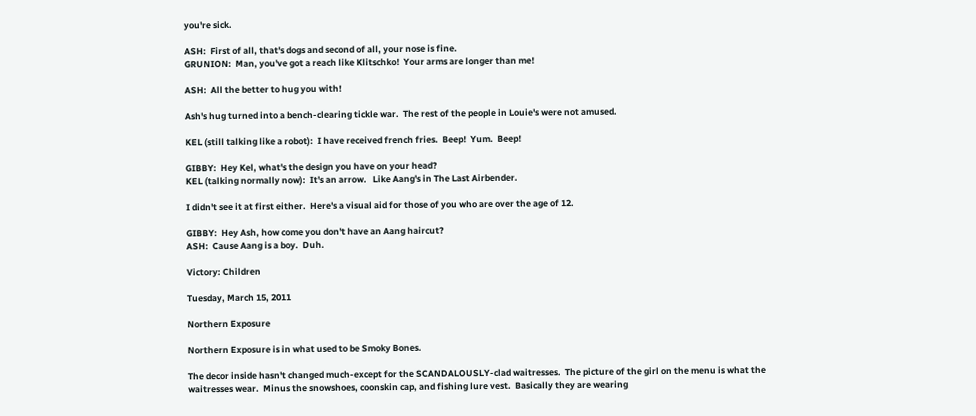you're sick.

ASH:  First of all, that's dogs and second of all, your nose is fine.
GRUNION:  Man, you've got a reach like Klitschko!  Your arms are longer than me!

ASH:  All the better to hug you with!

Ash's hug turned into a bench-clearing tickle war.  The rest of the people in Louie's were not amused.

KEL (still talking like a robot):  I have received french fries.  Beep!  Yum.  Beep!

GIBBY:  Hey Kel, what's the design you have on your head?
KEL (talking normally now):  It's an arrow.   Like Aang's in The Last Airbender.

I didn't see it at first either.  Here's a visual aid for those of you who are over the age of 12.

GIBBY:  Hey Ash, how come you don't have an Aang haircut?
ASH:  Cause Aang is a boy.  Duh.

Victory: Children

Tuesday, March 15, 2011

Northern Exposure

Northern Exposure is in what used to be Smoky Bones.

The decor inside hasn't changed much-except for the SCANDALOUSLY-clad waitresses.  The picture of the girl on the menu is what the waitresses wear.  Minus the snowshoes, coonskin cap, and fishing lure vest.  Basically they are wearing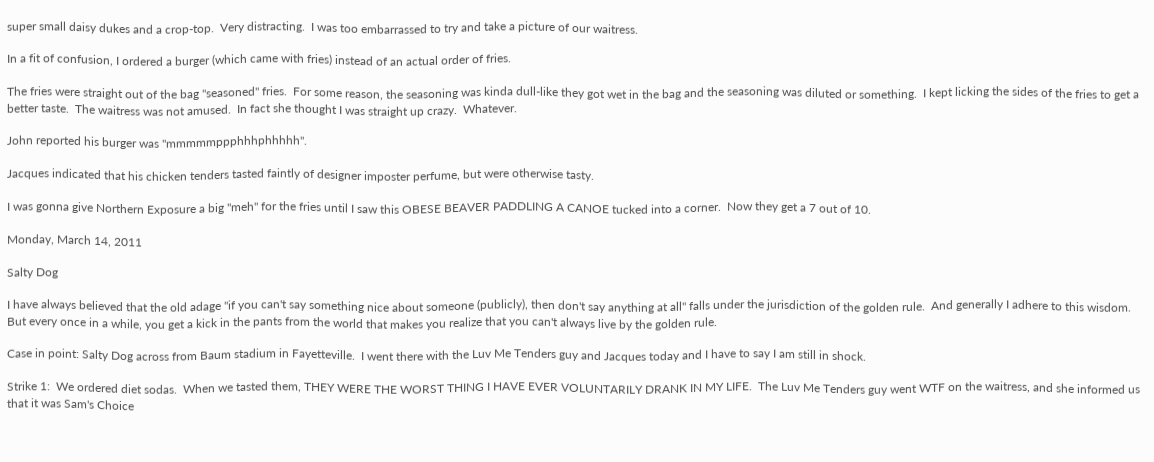super small daisy dukes and a crop-top.  Very distracting.  I was too embarrassed to try and take a picture of our waitress.

In a fit of confusion, I ordered a burger (which came with fries) instead of an actual order of fries.

The fries were straight out of the bag "seasoned" fries.  For some reason, the seasoning was kinda dull-like they got wet in the bag and the seasoning was diluted or something.  I kept licking the sides of the fries to get a better taste.  The waitress was not amused.  In fact she thought I was straight up crazy.  Whatever.

John reported his burger was "mmmmmppphhhphhhhh".

Jacques indicated that his chicken tenders tasted faintly of designer imposter perfume, but were otherwise tasty.

I was gonna give Northern Exposure a big "meh" for the fries until I saw this OBESE BEAVER PADDLING A CANOE tucked into a corner.  Now they get a 7 out of 10.

Monday, March 14, 2011

Salty Dog

I have always believed that the old adage "if you can't say something nice about someone (publicly), then don't say anything at all" falls under the jurisdiction of the golden rule.  And generally I adhere to this wisdom.  But every once in a while, you get a kick in the pants from the world that makes you realize that you can't always live by the golden rule.

Case in point: Salty Dog across from Baum stadium in Fayetteville.  I went there with the Luv Me Tenders guy and Jacques today and I have to say I am still in shock.

Strike 1:  We ordered diet sodas.  When we tasted them, THEY WERE THE WORST THING I HAVE EVER VOLUNTARILY DRANK IN MY LIFE.  The Luv Me Tenders guy went WTF on the waitress, and she informed us that it was Sam's Choice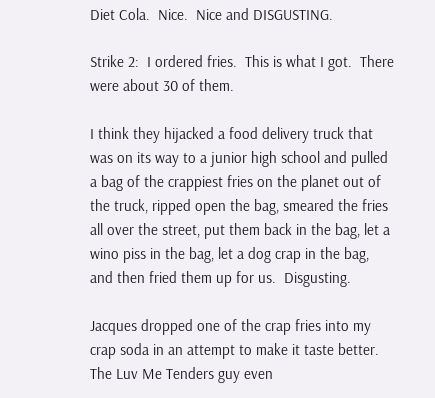Diet Cola.  Nice.  Nice and DISGUSTING.

Strike 2:  I ordered fries.  This is what I got.  There were about 30 of them.

I think they hijacked a food delivery truck that was on its way to a junior high school and pulled a bag of the crappiest fries on the planet out of the truck, ripped open the bag, smeared the fries all over the street, put them back in the bag, let a wino piss in the bag, let a dog crap in the bag, and then fried them up for us.  Disgusting.

Jacques dropped one of the crap fries into my crap soda in an attempt to make it taste better.  The Luv Me Tenders guy even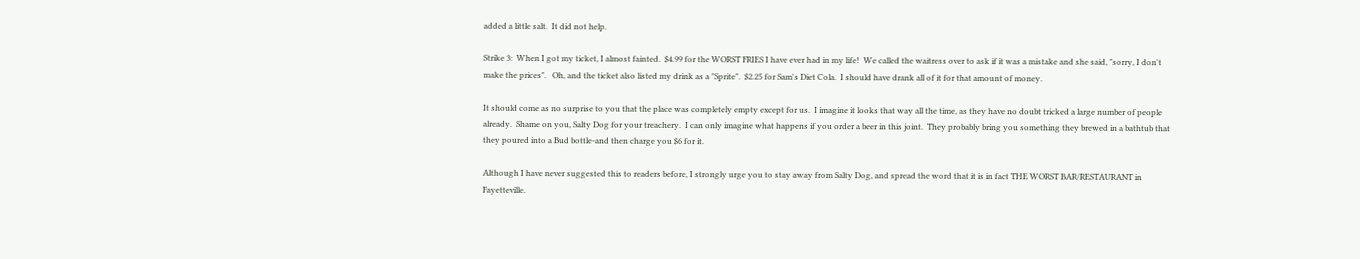added a little salt.  It did not help.

Strike 3:  When I got my ticket, I almost fainted.  $4.99 for the WORST FRIES I have ever had in my life!  We called the waitress over to ask if it was a mistake and she said, "sorry, I don't make the prices".   Oh, and the ticket also listed my drink as a "Sprite".  $2.25 for Sam's Diet Cola.  I should have drank all of it for that amount of money.

It should come as no surprise to you that the place was completely empty except for us.  I imagine it looks that way all the time, as they have no doubt tricked a large number of people already.  Shame on you, Salty Dog for your treachery.  I can only imagine what happens if you order a beer in this joint.  They probably bring you something they brewed in a bathtub that they poured into a Bud bottle-and then charge you $6 for it.

Although I have never suggested this to readers before, I strongly urge you to stay away from Salty Dog, and spread the word that it is in fact THE WORST BAR/RESTAURANT in Fayetteville.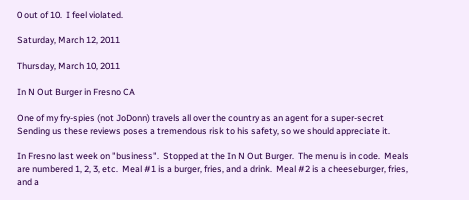0 out of 10.  I feel violated.

Saturday, March 12, 2011

Thursday, March 10, 2011

In N Out Burger in Fresno CA

One of my fry-spies (not JoDonn) travels all over the country as an agent for a super-secret  Sending us these reviews poses a tremendous risk to his safety, so we should appreciate it.

In Fresno last week on "business".  Stopped at the In N Out Burger.  The menu is in code.  Meals are numbered 1, 2, 3, etc.  Meal #1 is a burger, fries, and a drink.  Meal #2 is a cheeseburger, fries, and a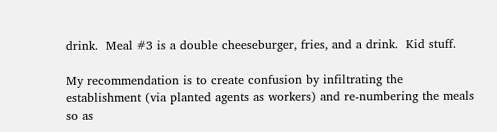drink.  Meal #3 is a double cheeseburger, fries, and a drink.  Kid stuff.

My recommendation is to create confusion by infiltrating the establishment (via planted agents as workers) and re-numbering the meals so as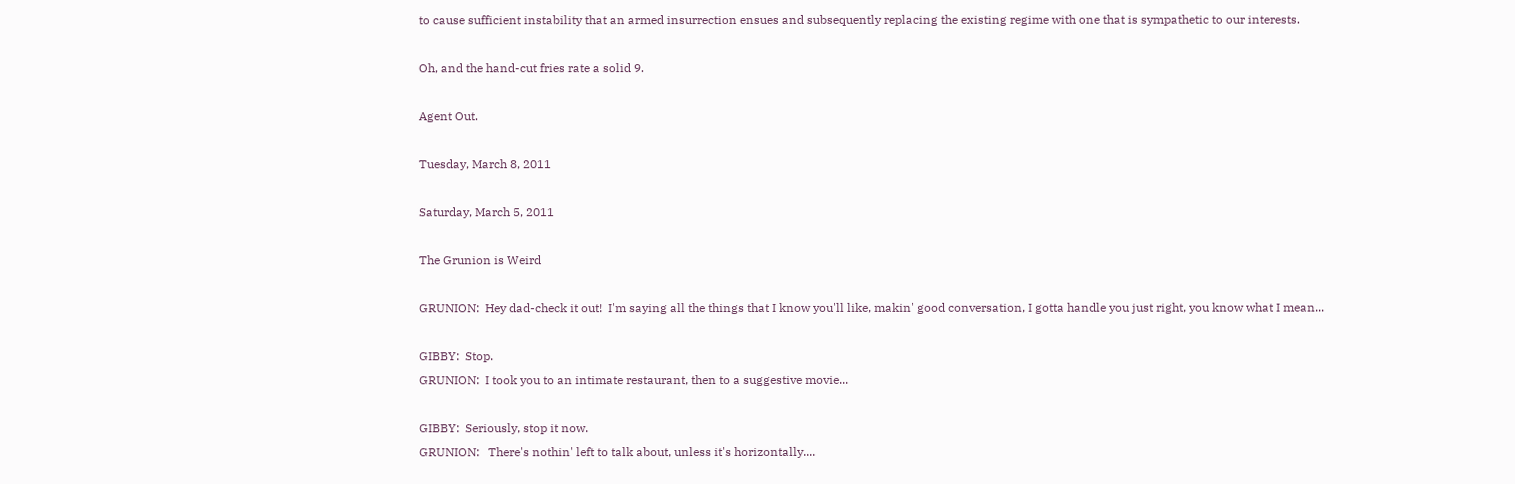to cause sufficient instability that an armed insurrection ensues and subsequently replacing the existing regime with one that is sympathetic to our interests.

Oh, and the hand-cut fries rate a solid 9.

Agent Out.

Tuesday, March 8, 2011

Saturday, March 5, 2011

The Grunion is Weird

GRUNION:  Hey dad-check it out!  I'm saying all the things that I know you'll like, makin' good conversation, I gotta handle you just right, you know what I mean...

GIBBY:  Stop.
GRUNION:  I took you to an intimate restaurant, then to a suggestive movie...

GIBBY:  Seriously, stop it now.
GRUNION:   There's nothin' left to talk about, unless it's horizontally....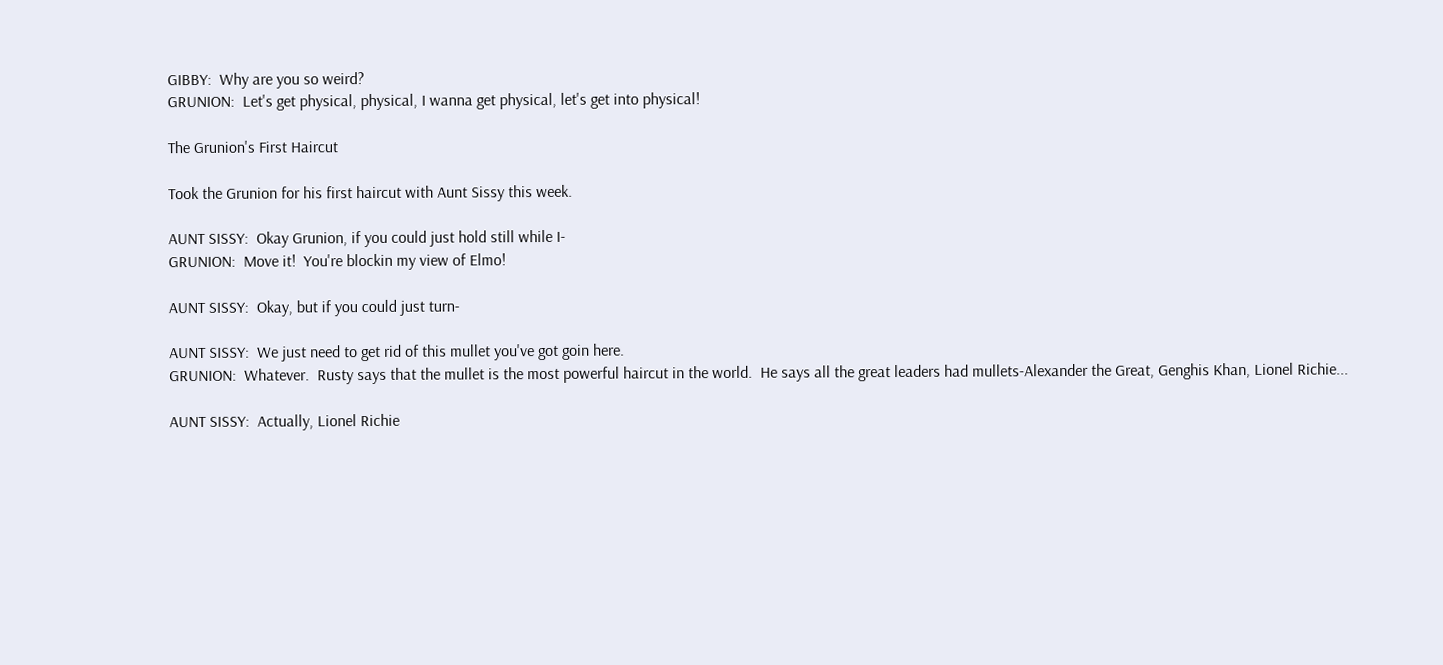GIBBY:  Why are you so weird?
GRUNION:  Let's get physical, physical, I wanna get physical, let's get into physical!

The Grunion's First Haircut

Took the Grunion for his first haircut with Aunt Sissy this week.

AUNT SISSY:  Okay Grunion, if you could just hold still while I-
GRUNION:  Move it!  You're blockin my view of Elmo!

AUNT SISSY:  Okay, but if you could just turn-

AUNT SISSY:  We just need to get rid of this mullet you've got goin here.
GRUNION:  Whatever.  Rusty says that the mullet is the most powerful haircut in the world.  He says all the great leaders had mullets-Alexander the Great, Genghis Khan, Lionel Richie...

AUNT SISSY:  Actually, Lionel Richie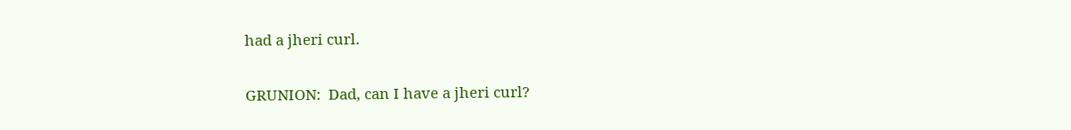had a jheri curl.

GRUNION:  Dad, can I have a jheri curl?